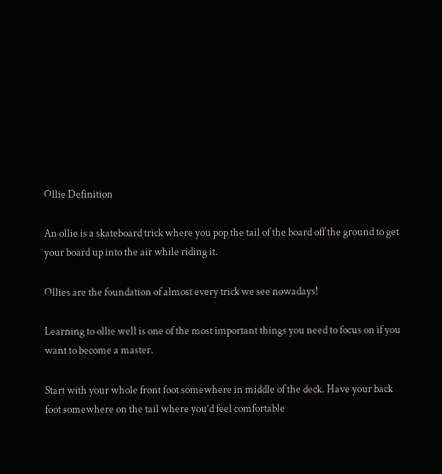Ollie Definition

An ollie is a skateboard trick where you pop the tail of the board off the ground to get your board up into the air while riding it.

Ollies are the foundation of almost every trick we see nowadays!

Learning to ollie well is one of the most important things you need to focus on if you want to become a master.

Start with your whole front foot somewhere in middle of the deck. Have your back foot somewhere on the tail where you’d feel comfortable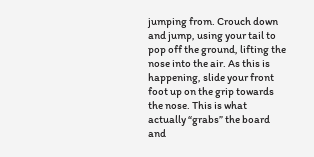jumping from. Crouch down and jump, using your tail to pop off the ground, lifting the nose into the air. As this is happening, slide your front foot up on the grip towards the nose. This is what actually “grabs” the board and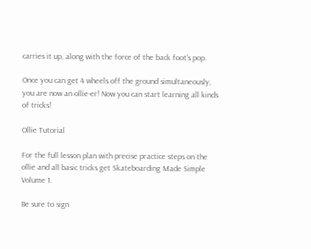carries it up, along with the force of the back foot’s pop.

Once you can get 4 wheels off the ground simultaneously, you are now an ollie-er! Now you can start learning all kinds of tricks!

Ollie Tutorial

For the full lesson plan with precise practice steps on the ollie and all basic tricks get Skateboarding Made Simple Volume 1.

Be sure to sign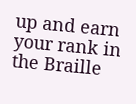up and earn your rank in the Braille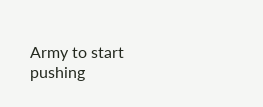Army to start pushing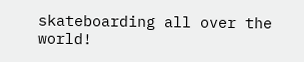skateboarding all over the world!